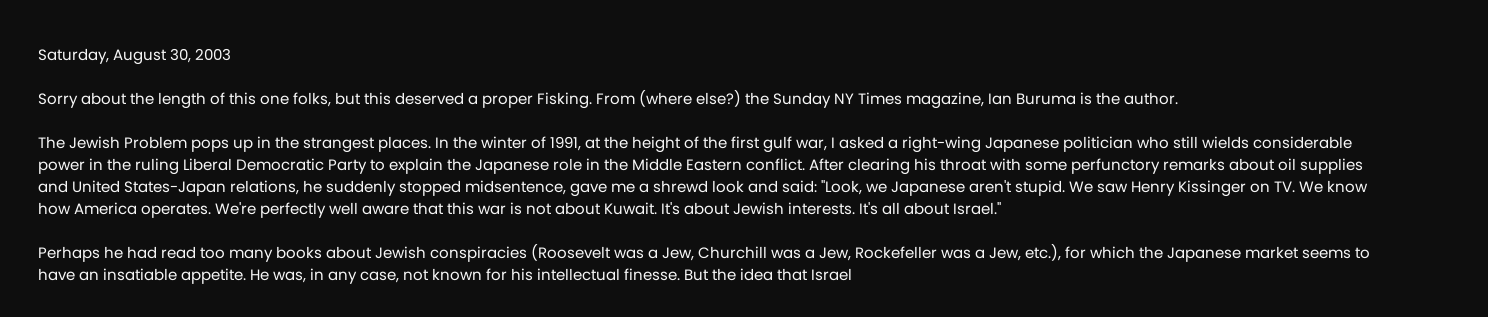Saturday, August 30, 2003

Sorry about the length of this one folks, but this deserved a proper Fisking. From (where else?) the Sunday NY Times magazine, Ian Buruma is the author.

The Jewish Problem pops up in the strangest places. In the winter of 1991, at the height of the first gulf war, I asked a right-wing Japanese politician who still wields considerable power in the ruling Liberal Democratic Party to explain the Japanese role in the Middle Eastern conflict. After clearing his throat with some perfunctory remarks about oil supplies and United States-Japan relations, he suddenly stopped midsentence, gave me a shrewd look and said: ''Look, we Japanese aren't stupid. We saw Henry Kissinger on TV. We know how America operates. We're perfectly well aware that this war is not about Kuwait. It's about Jewish interests. It's all about Israel.''

Perhaps he had read too many books about Jewish conspiracies (Roosevelt was a Jew, Churchill was a Jew, Rockefeller was a Jew, etc.), for which the Japanese market seems to have an insatiable appetite. He was, in any case, not known for his intellectual finesse. But the idea that Israel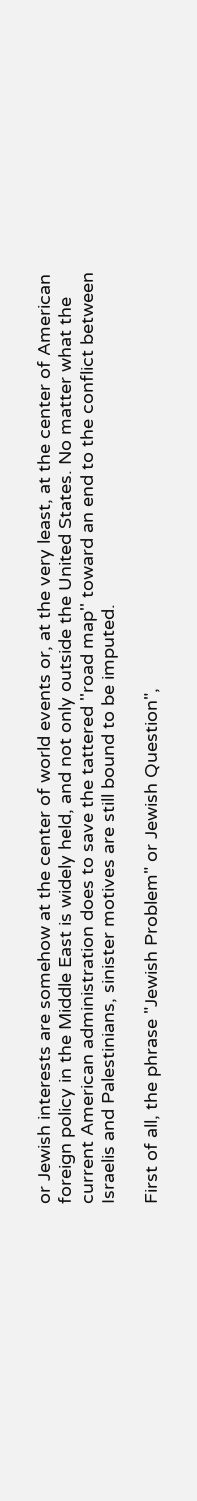or Jewish interests are somehow at the center of world events or, at the very least, at the center of American foreign policy in the Middle East is widely held, and not only outside the United States. No matter what the current American administration does to save the tattered ''road map'' toward an end to the conflict between Israelis and Palestinians, sinister motives are still bound to be imputed.

First of all, the phrase "Jewish Problem" or Jewish Question",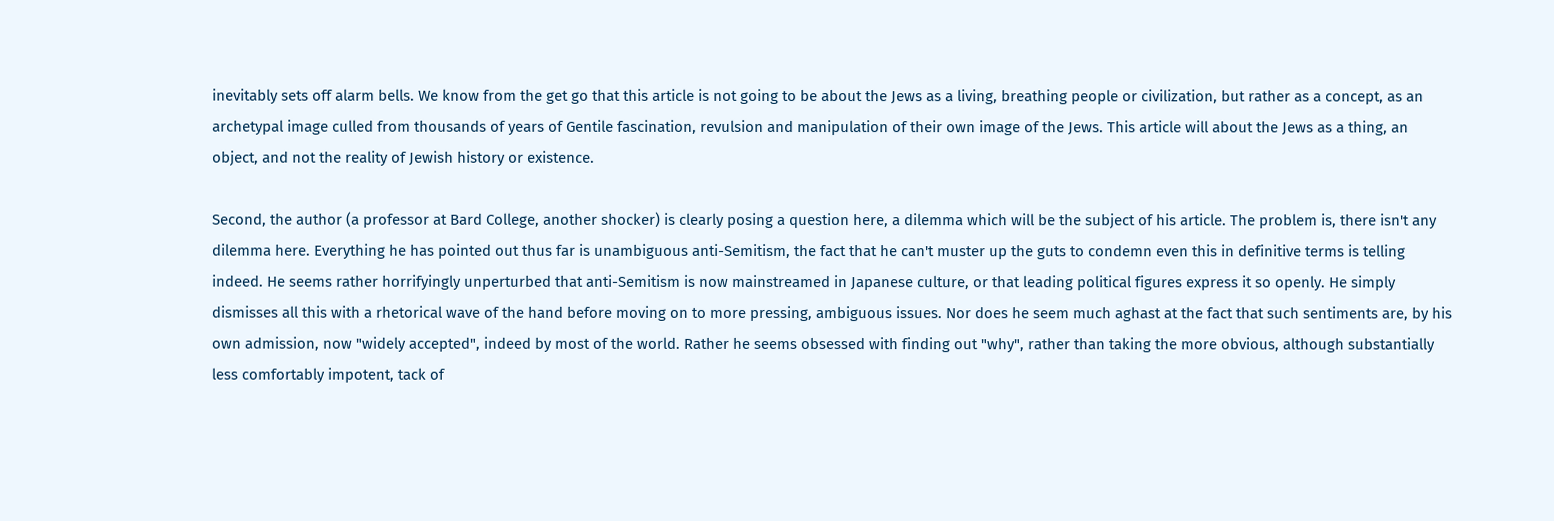inevitably sets off alarm bells. We know from the get go that this article is not going to be about the Jews as a living, breathing people or civilization, but rather as a concept, as an archetypal image culled from thousands of years of Gentile fascination, revulsion and manipulation of their own image of the Jews. This article will about the Jews as a thing, an object, and not the reality of Jewish history or existence.

Second, the author (a professor at Bard College, another shocker) is clearly posing a question here, a dilemma which will be the subject of his article. The problem is, there isn't any dilemma here. Everything he has pointed out thus far is unambiguous anti-Semitism, the fact that he can't muster up the guts to condemn even this in definitive terms is telling indeed. He seems rather horrifyingly unperturbed that anti-Semitism is now mainstreamed in Japanese culture, or that leading political figures express it so openly. He simply dismisses all this with a rhetorical wave of the hand before moving on to more pressing, ambiguous issues. Nor does he seem much aghast at the fact that such sentiments are, by his own admission, now "widely accepted", indeed by most of the world. Rather he seems obsessed with finding out "why", rather than taking the more obvious, although substantially less comfortably impotent, tack of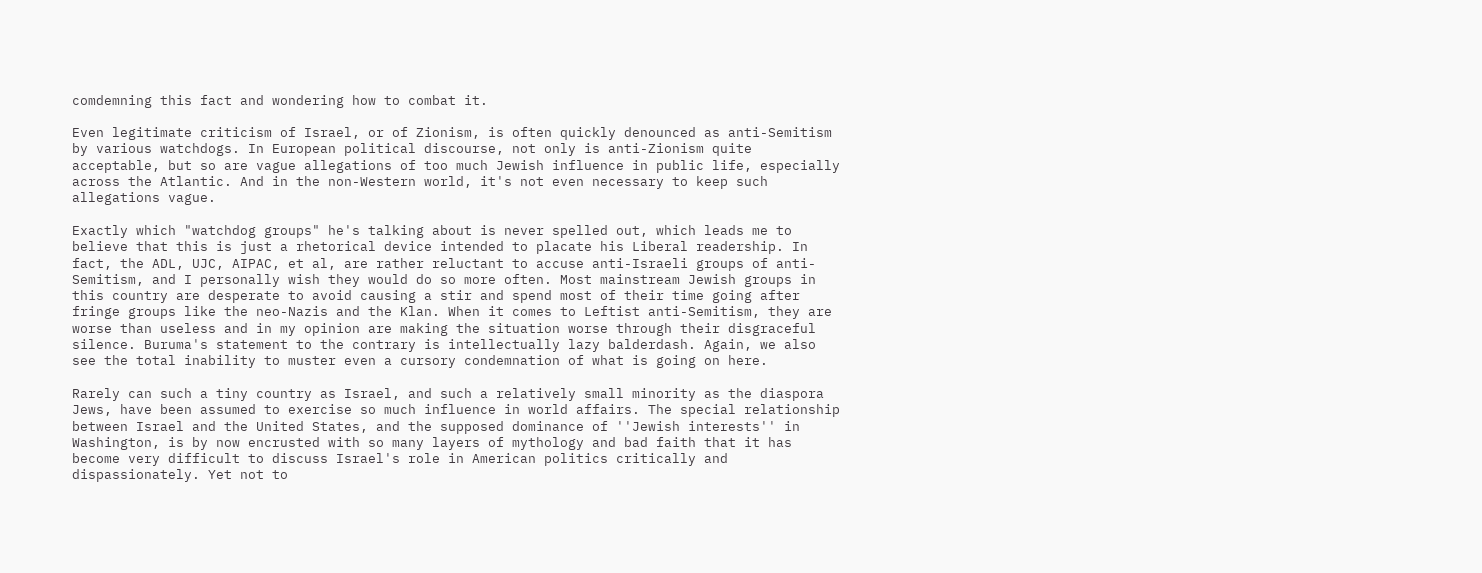comdemning this fact and wondering how to combat it.

Even legitimate criticism of Israel, or of Zionism, is often quickly denounced as anti-Semitism by various watchdogs. In European political discourse, not only is anti-Zionism quite acceptable, but so are vague allegations of too much Jewish influence in public life, especially across the Atlantic. And in the non-Western world, it's not even necessary to keep such allegations vague.

Exactly which "watchdog groups" he's talking about is never spelled out, which leads me to believe that this is just a rhetorical device intended to placate his Liberal readership. In fact, the ADL, UJC, AIPAC, et al, are rather reluctant to accuse anti-Israeli groups of anti-Semitism, and I personally wish they would do so more often. Most mainstream Jewish groups in this country are desperate to avoid causing a stir and spend most of their time going after fringe groups like the neo-Nazis and the Klan. When it comes to Leftist anti-Semitism, they are worse than useless and in my opinion are making the situation worse through their disgraceful silence. Buruma's statement to the contrary is intellectually lazy balderdash. Again, we also see the total inability to muster even a cursory condemnation of what is going on here.

Rarely can such a tiny country as Israel, and such a relatively small minority as the diaspora Jews, have been assumed to exercise so much influence in world affairs. The special relationship between Israel and the United States, and the supposed dominance of ''Jewish interests'' in Washington, is by now encrusted with so many layers of mythology and bad faith that it has become very difficult to discuss Israel's role in American politics critically and dispassionately. Yet not to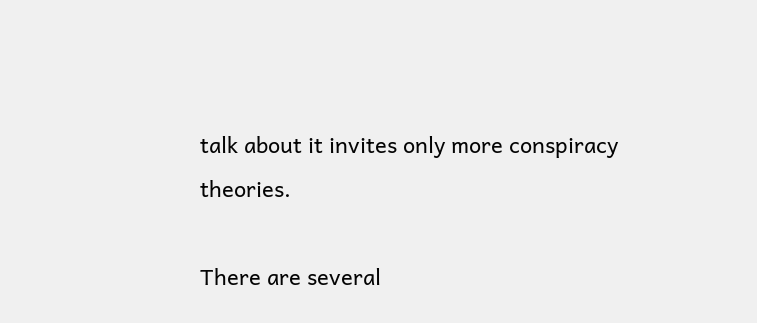talk about it invites only more conspiracy theories.

There are several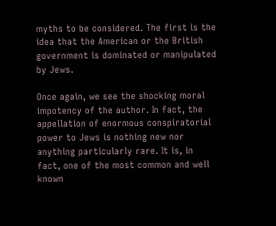myths to be considered. The first is the idea that the American or the British government is dominated or manipulated by Jews.

Once again, we see the shocking moral impotency of the author. In fact, the appellation of enormous conspiratorial power to Jews is nothing new nor anything particularly rare. It is, in fact, one of the most common and well known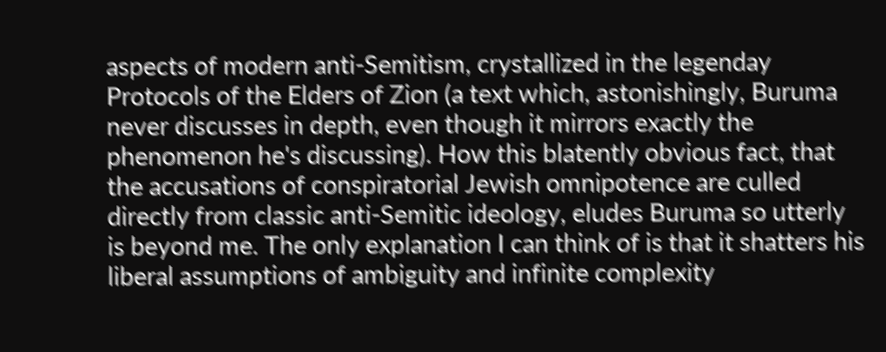aspects of modern anti-Semitism, crystallized in the legenday Protocols of the Elders of Zion (a text which, astonishingly, Buruma never discusses in depth, even though it mirrors exactly the phenomenon he's discussing). How this blatently obvious fact, that the accusations of conspiratorial Jewish omnipotence are culled directly from classic anti-Semitic ideology, eludes Buruma so utterly is beyond me. The only explanation I can think of is that it shatters his liberal assumptions of ambiguity and infinite complexity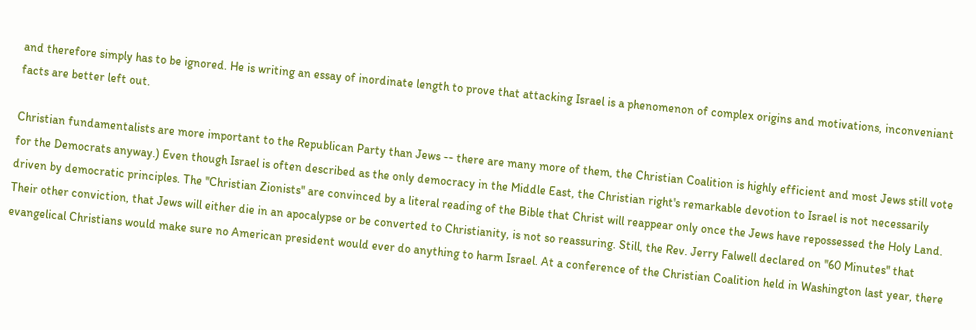and therefore simply has to be ignored. He is writing an essay of inordinate length to prove that attacking Israel is a phenomenon of complex origins and motivations, inconveniant facts are better left out.

Christian fundamentalists are more important to the Republican Party than Jews -- there are many more of them, the Christian Coalition is highly efficient and most Jews still vote for the Democrats anyway.) Even though Israel is often described as the only democracy in the Middle East, the Christian right's remarkable devotion to Israel is not necessarily driven by democratic principles. The ''Christian Zionists'' are convinced by a literal reading of the Bible that Christ will reappear only once the Jews have repossessed the Holy Land. Their other conviction, that Jews will either die in an apocalypse or be converted to Christianity, is not so reassuring. Still, the Rev. Jerry Falwell declared on ''60 Minutes'' that evangelical Christians would make sure no American president would ever do anything to harm Israel. At a conference of the Christian Coalition held in Washington last year, there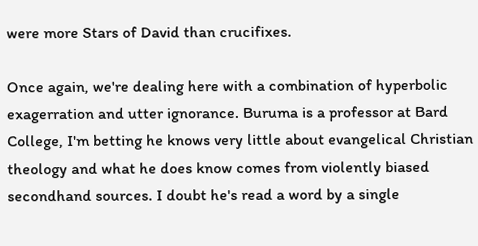were more Stars of David than crucifixes.

Once again, we're dealing here with a combination of hyperbolic exagerration and utter ignorance. Buruma is a professor at Bard College, I'm betting he knows very little about evangelical Christian theology and what he does know comes from violently biased secondhand sources. I doubt he's read a word by a single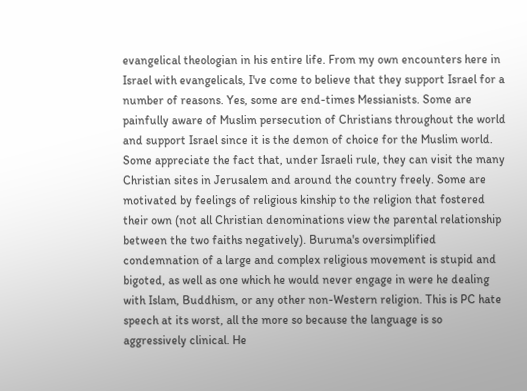evangelical theologian in his entire life. From my own encounters here in Israel with evangelicals, I've come to believe that they support Israel for a number of reasons. Yes, some are end-times Messianists. Some are painfully aware of Muslim persecution of Christians throughout the world and support Israel since it is the demon of choice for the Muslim world. Some appreciate the fact that, under Israeli rule, they can visit the many Christian sites in Jerusalem and around the country freely. Some are motivated by feelings of religious kinship to the religion that fostered their own (not all Christian denominations view the parental relationship between the two faiths negatively). Buruma's oversimplified condemnation of a large and complex religious movement is stupid and bigoted, as well as one which he would never engage in were he dealing with Islam, Buddhism, or any other non-Western religion. This is PC hate speech at its worst, all the more so because the language is so aggressively clinical. He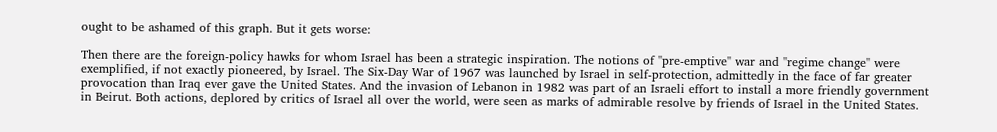ought to be ashamed of this graph. But it gets worse:

Then there are the foreign-policy hawks for whom Israel has been a strategic inspiration. The notions of ''pre-emptive'' war and ''regime change'' were exemplified, if not exactly pioneered, by Israel. The Six-Day War of 1967 was launched by Israel in self-protection, admittedly in the face of far greater provocation than Iraq ever gave the United States. And the invasion of Lebanon in 1982 was part of an Israeli effort to install a more friendly government in Beirut. Both actions, deplored by critics of Israel all over the world, were seen as marks of admirable resolve by friends of Israel in the United States.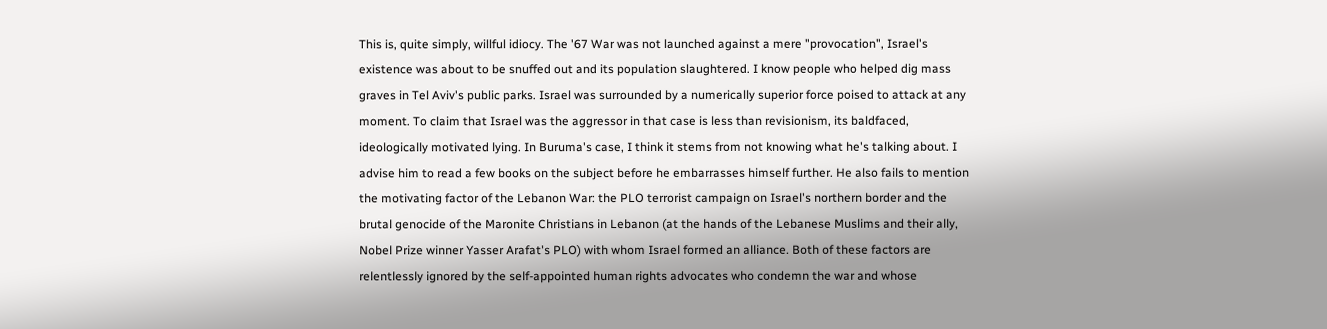This is, quite simply, willful idiocy. The '67 War was not launched against a mere "provocation", Israel's existence was about to be snuffed out and its population slaughtered. I know people who helped dig mass graves in Tel Aviv's public parks. Israel was surrounded by a numerically superior force poised to attack at any moment. To claim that Israel was the aggressor in that case is less than revisionism, its baldfaced, ideologically motivated lying. In Buruma's case, I think it stems from not knowing what he's talking about. I advise him to read a few books on the subject before he embarrasses himself further. He also fails to mention the motivating factor of the Lebanon War: the PLO terrorist campaign on Israel's northern border and the brutal genocide of the Maronite Christians in Lebanon (at the hands of the Lebanese Muslims and their ally, Nobel Prize winner Yasser Arafat's PLO) with whom Israel formed an alliance. Both of these factors are relentlessly ignored by the self-appointed human rights advocates who condemn the war and whose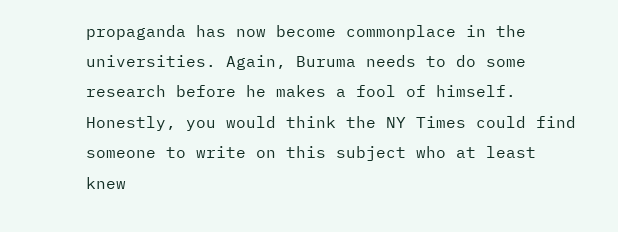propaganda has now become commonplace in the universities. Again, Buruma needs to do some research before he makes a fool of himself. Honestly, you would think the NY Times could find someone to write on this subject who at least knew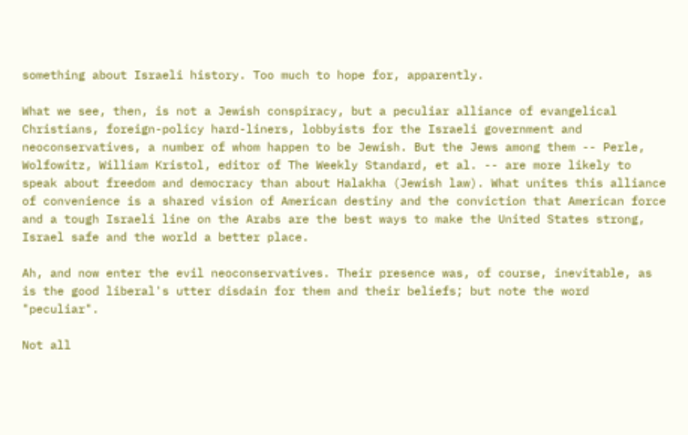something about Israeli history. Too much to hope for, apparently.

What we see, then, is not a Jewish conspiracy, but a peculiar alliance of evangelical Christians, foreign-policy hard-liners, lobbyists for the Israeli government and neoconservatives, a number of whom happen to be Jewish. But the Jews among them -- Perle, Wolfowitz, William Kristol, editor of The Weekly Standard, et al. -- are more likely to speak about freedom and democracy than about Halakha (Jewish law). What unites this alliance of convenience is a shared vision of American destiny and the conviction that American force and a tough Israeli line on the Arabs are the best ways to make the United States strong, Israel safe and the world a better place.

Ah, and now enter the evil neoconservatives. Their presence was, of course, inevitable, as is the good liberal's utter disdain for them and their beliefs; but note the word "peculiar".

Not all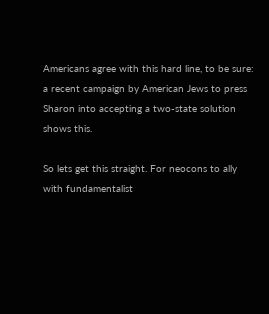Americans agree with this hard line, to be sure: a recent campaign by American Jews to press Sharon into accepting a two-state solution shows this.

So lets get this straight. For neocons to ally with fundamentalist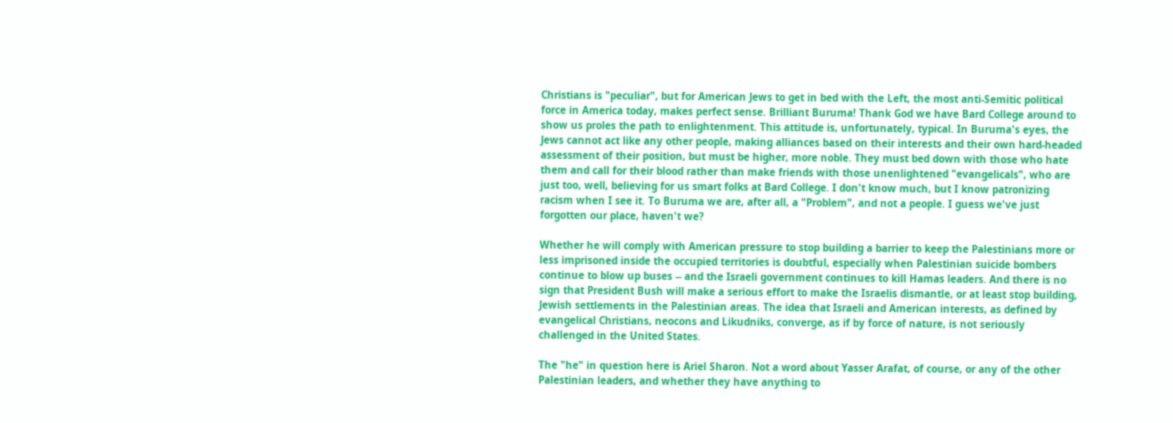Christians is "peculiar", but for American Jews to get in bed with the Left, the most anti-Semitic political force in America today, makes perfect sense. Brilliant Buruma! Thank God we have Bard College around to show us proles the path to enlightenment. This attitude is, unfortunately, typical. In Buruma's eyes, the Jews cannot act like any other people, making alliances based on their interests and their own hard-headed assessment of their position, but must be higher, more noble. They must bed down with those who hate them and call for their blood rather than make friends with those unenlightened "evangelicals", who are just too, well, believing for us smart folks at Bard College. I don't know much, but I know patronizing racism when I see it. To Buruma we are, after all, a "Problem", and not a people. I guess we've just forgotten our place, haven't we?

Whether he will comply with American pressure to stop building a barrier to keep the Palestinians more or less imprisoned inside the occupied territories is doubtful, especially when Palestinian suicide bombers continue to blow up buses -- and the Israeli government continues to kill Hamas leaders. And there is no sign that President Bush will make a serious effort to make the Israelis dismantle, or at least stop building, Jewish settlements in the Palestinian areas. The idea that Israeli and American interests, as defined by evangelical Christians, neocons and Likudniks, converge, as if by force of nature, is not seriously challenged in the United States.

The "he" in question here is Ariel Sharon. Not a word about Yasser Arafat, of course, or any of the other Palestinian leaders, and whether they have anything to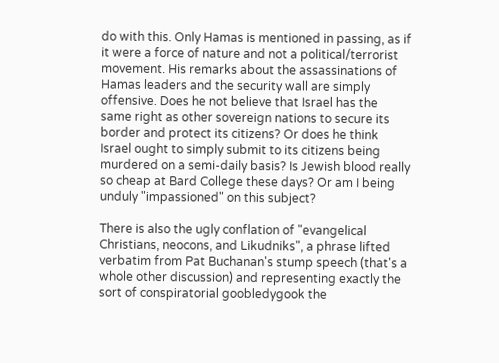do with this. Only Hamas is mentioned in passing, as if it were a force of nature and not a political/terrorist movement. His remarks about the assassinations of Hamas leaders and the security wall are simply offensive. Does he not believe that Israel has the same right as other sovereign nations to secure its border and protect its citizens? Or does he think Israel ought to simply submit to its citizens being murdered on a semi-daily basis? Is Jewish blood really so cheap at Bard College these days? Or am I being unduly "impassioned" on this subject?

There is also the ugly conflation of "evangelical Christians, neocons, and Likudniks", a phrase lifted verbatim from Pat Buchanan's stump speech (that's a whole other discussion) and representing exactly the sort of conspiratorial goobledygook the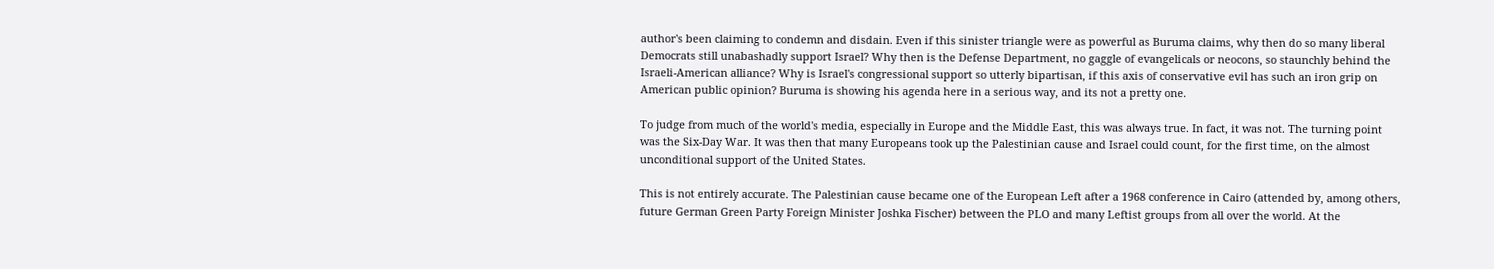author's been claiming to condemn and disdain. Even if this sinister triangle were as powerful as Buruma claims, why then do so many liberal Democrats still unabashadly support Israel? Why then is the Defense Department, no gaggle of evangelicals or neocons, so staunchly behind the Israeli-American alliance? Why is Israel's congressional support so utterly bipartisan, if this axis of conservative evil has such an iron grip on American public opinion? Buruma is showing his agenda here in a serious way, and its not a pretty one.

To judge from much of the world's media, especially in Europe and the Middle East, this was always true. In fact, it was not. The turning point was the Six-Day War. It was then that many Europeans took up the Palestinian cause and Israel could count, for the first time, on the almost unconditional support of the United States.

This is not entirely accurate. The Palestinian cause became one of the European Left after a 1968 conference in Cairo (attended by, among others, future German Green Party Foreign Minister Joshka Fischer) between the PLO and many Leftist groups from all over the world. At the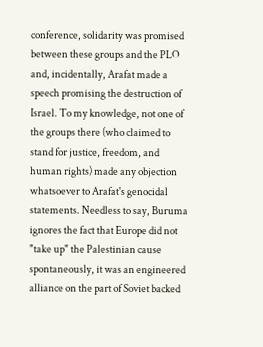conference, solidarity was promised between these groups and the PLO and, incidentally, Arafat made a speech promising the destruction of Israel. To my knowledge, not one of the groups there (who claimed to stand for justice, freedom, and human rights) made any objection whatsoever to Arafat's genocidal statements. Needless to say, Buruma ignores the fact that Europe did not "take up" the Palestinian cause spontaneously, it was an engineered alliance on the part of Soviet backed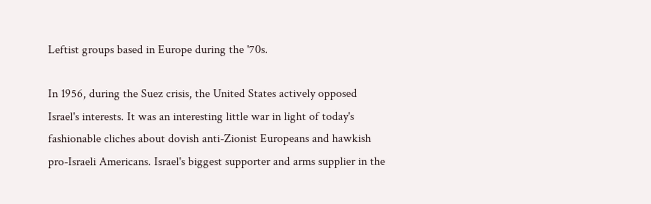Leftist groups based in Europe during the '70s.

In 1956, during the Suez crisis, the United States actively opposed Israel's interests. It was an interesting little war in light of today's fashionable cliches about dovish anti-Zionist Europeans and hawkish pro-Israeli Americans. Israel's biggest supporter and arms supplier in the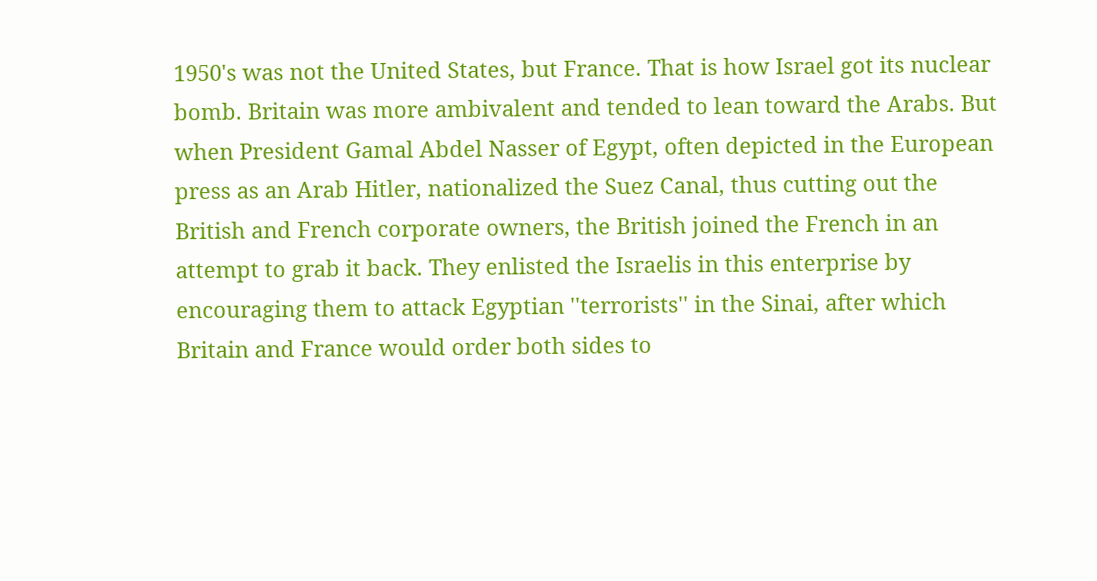1950's was not the United States, but France. That is how Israel got its nuclear bomb. Britain was more ambivalent and tended to lean toward the Arabs. But when President Gamal Abdel Nasser of Egypt, often depicted in the European press as an Arab Hitler, nationalized the Suez Canal, thus cutting out the British and French corporate owners, the British joined the French in an attempt to grab it back. They enlisted the Israelis in this enterprise by encouraging them to attack Egyptian ''terrorists'' in the Sinai, after which Britain and France would order both sides to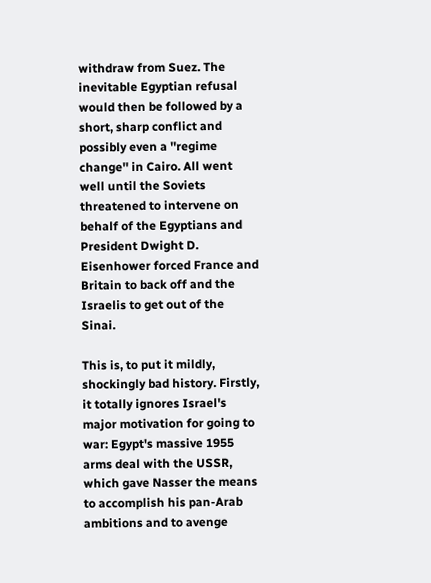withdraw from Suez. The inevitable Egyptian refusal would then be followed by a short, sharp conflict and possibly even a ''regime change'' in Cairo. All went well until the Soviets threatened to intervene on behalf of the Egyptians and President Dwight D. Eisenhower forced France and Britain to back off and the Israelis to get out of the Sinai.

This is, to put it mildly, shockingly bad history. Firstly, it totally ignores Israel's major motivation for going to war: Egypt's massive 1955 arms deal with the USSR, which gave Nasser the means to accomplish his pan-Arab ambitions and to avenge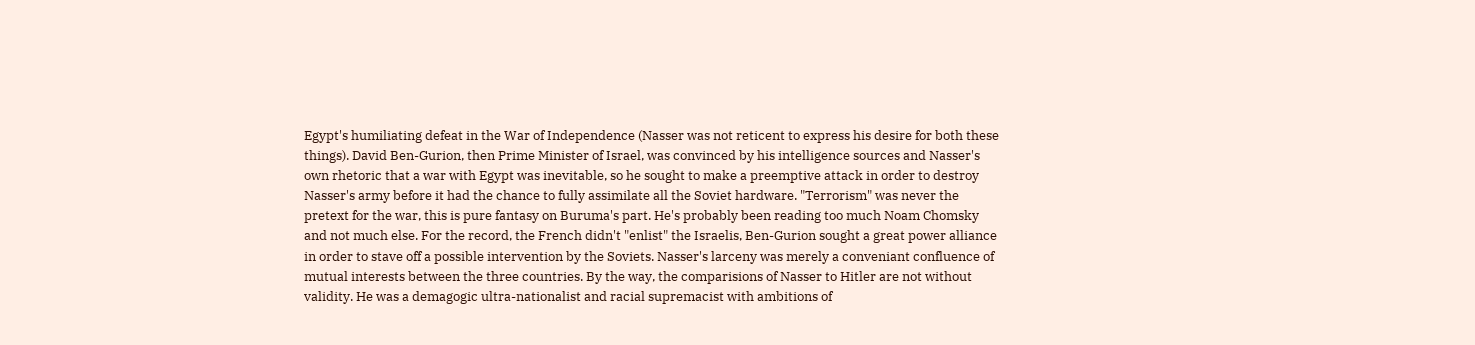Egypt's humiliating defeat in the War of Independence (Nasser was not reticent to express his desire for both these things). David Ben-Gurion, then Prime Minister of Israel, was convinced by his intelligence sources and Nasser's own rhetoric that a war with Egypt was inevitable, so he sought to make a preemptive attack in order to destroy Nasser's army before it had the chance to fully assimilate all the Soviet hardware. "Terrorism" was never the pretext for the war, this is pure fantasy on Buruma's part. He's probably been reading too much Noam Chomsky and not much else. For the record, the French didn't "enlist" the Israelis, Ben-Gurion sought a great power alliance in order to stave off a possible intervention by the Soviets. Nasser's larceny was merely a conveniant confluence of mutual interests between the three countries. By the way, the comparisions of Nasser to Hitler are not without validity. He was a demagogic ultra-nationalist and racial supremacist with ambitions of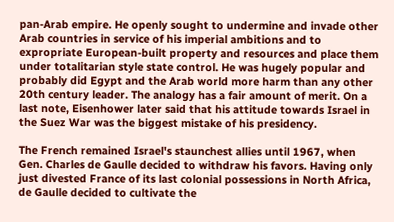pan-Arab empire. He openly sought to undermine and invade other Arab countries in service of his imperial ambitions and to expropriate European-built property and resources and place them under totalitarian style state control. He was hugely popular and probably did Egypt and the Arab world more harm than any other 20th century leader. The analogy has a fair amount of merit. On a last note, Eisenhower later said that his attitude towards Israel in the Suez War was the biggest mistake of his presidency.

The French remained Israel's staunchest allies until 1967, when Gen. Charles de Gaulle decided to withdraw his favors. Having only just divested France of its last colonial possessions in North Africa, de Gaulle decided to cultivate the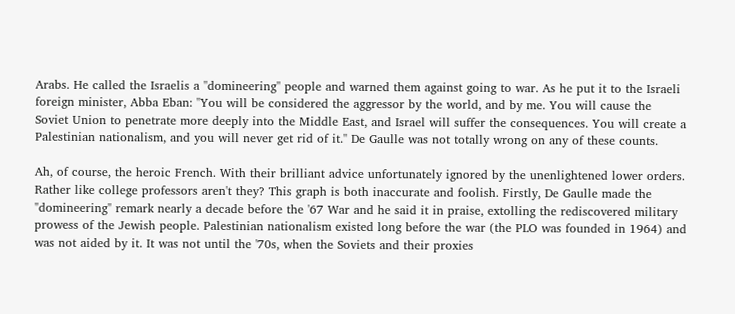Arabs. He called the Israelis a ''domineering'' people and warned them against going to war. As he put it to the Israeli foreign minister, Abba Eban: ''You will be considered the aggressor by the world, and by me. You will cause the Soviet Union to penetrate more deeply into the Middle East, and Israel will suffer the consequences. You will create a Palestinian nationalism, and you will never get rid of it.'' De Gaulle was not totally wrong on any of these counts.

Ah, of course, the heroic French. With their brilliant advice unfortunately ignored by the unenlightened lower orders. Rather like college professors aren't they? This graph is both inaccurate and foolish. Firstly, De Gaulle made the "domineering" remark nearly a decade before the '67 War and he said it in praise, extolling the rediscovered military prowess of the Jewish people. Palestinian nationalism existed long before the war (the PLO was founded in 1964) and was not aided by it. It was not until the '70s, when the Soviets and their proxies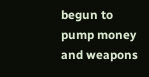begun to pump money and weapons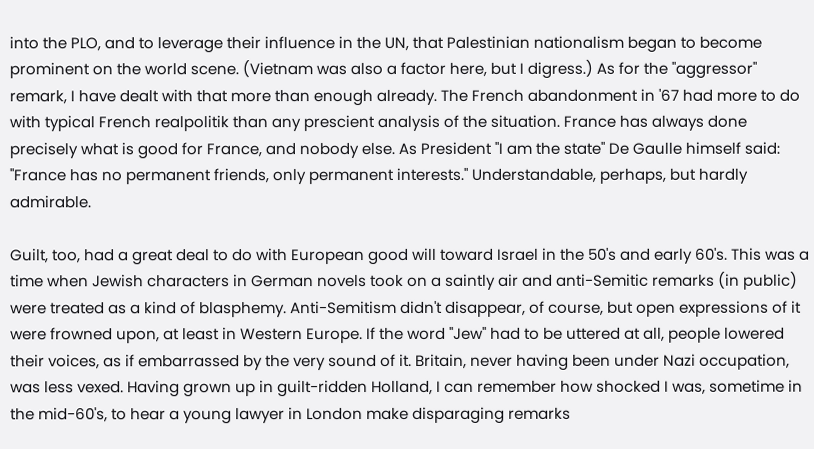into the PLO, and to leverage their influence in the UN, that Palestinian nationalism began to become prominent on the world scene. (Vietnam was also a factor here, but I digress.) As for the "aggressor" remark, I have dealt with that more than enough already. The French abandonment in '67 had more to do with typical French realpolitik than any prescient analysis of the situation. France has always done precisely what is good for France, and nobody else. As President "I am the state" De Gaulle himself said: "France has no permanent friends, only permanent interests." Understandable, perhaps, but hardly admirable.

Guilt, too, had a great deal to do with European good will toward Israel in the 50's and early 60's. This was a time when Jewish characters in German novels took on a saintly air and anti-Semitic remarks (in public) were treated as a kind of blasphemy. Anti-Semitism didn't disappear, of course, but open expressions of it were frowned upon, at least in Western Europe. If the word ''Jew'' had to be uttered at all, people lowered their voices, as if embarrassed by the very sound of it. Britain, never having been under Nazi occupation, was less vexed. Having grown up in guilt-ridden Holland, I can remember how shocked I was, sometime in the mid-60's, to hear a young lawyer in London make disparaging remarks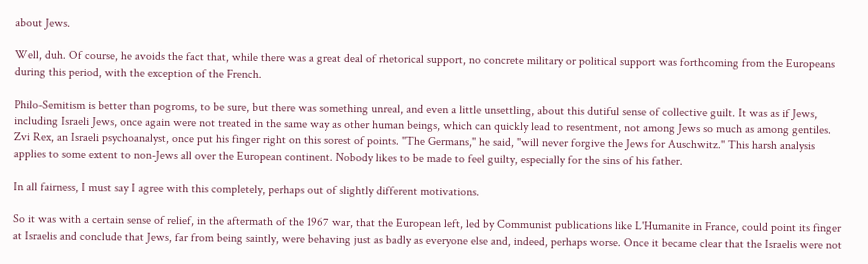about Jews.

Well, duh. Of course, he avoids the fact that, while there was a great deal of rhetorical support, no concrete military or political support was forthcoming from the Europeans during this period, with the exception of the French.

Philo-Semitism is better than pogroms, to be sure, but there was something unreal, and even a little unsettling, about this dutiful sense of collective guilt. It was as if Jews, including Israeli Jews, once again were not treated in the same way as other human beings, which can quickly lead to resentment, not among Jews so much as among gentiles. Zvi Rex, an Israeli psychoanalyst, once put his finger right on this sorest of points. ''The Germans,'' he said, ''will never forgive the Jews for Auschwitz.'' This harsh analysis applies to some extent to non-Jews all over the European continent. Nobody likes to be made to feel guilty, especially for the sins of his father.

In all fairness, I must say I agree with this completely, perhaps out of slightly different motivations.

So it was with a certain sense of relief, in the aftermath of the 1967 war, that the European left, led by Communist publications like L'Humanite in France, could point its finger at Israelis and conclude that Jews, far from being saintly, were behaving just as badly as everyone else and, indeed, perhaps worse. Once it became clear that the Israelis were not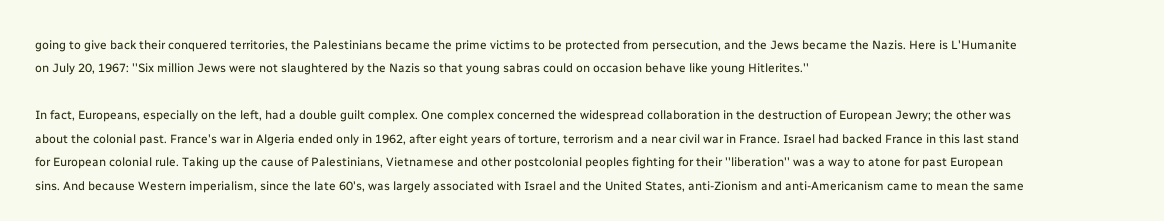going to give back their conquered territories, the Palestinians became the prime victims to be protected from persecution, and the Jews became the Nazis. Here is L'Humanite on July 20, 1967: ''Six million Jews were not slaughtered by the Nazis so that young sabras could on occasion behave like young Hitlerites.''

In fact, Europeans, especially on the left, had a double guilt complex. One complex concerned the widespread collaboration in the destruction of European Jewry; the other was about the colonial past. France's war in Algeria ended only in 1962, after eight years of torture, terrorism and a near civil war in France. Israel had backed France in this last stand for European colonial rule. Taking up the cause of Palestinians, Vietnamese and other postcolonial peoples fighting for their ''liberation'' was a way to atone for past European sins. And because Western imperialism, since the late 60's, was largely associated with Israel and the United States, anti-Zionism and anti-Americanism came to mean the same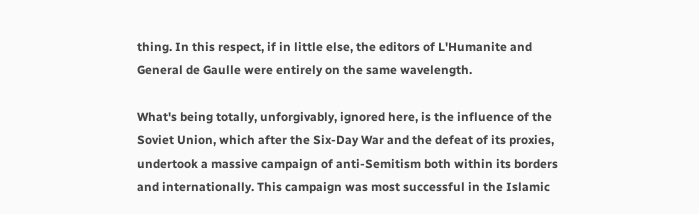thing. In this respect, if in little else, the editors of L'Humanite and General de Gaulle were entirely on the same wavelength.

What's being totally, unforgivably, ignored here, is the influence of the Soviet Union, which after the Six-Day War and the defeat of its proxies, undertook a massive campaign of anti-Semitism both within its borders and internationally. This campaign was most successful in the Islamic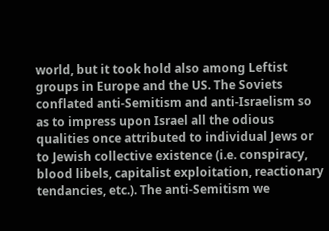world, but it took hold also among Leftist groups in Europe and the US. The Soviets conflated anti-Semitism and anti-Israelism so as to impress upon Israel all the odious qualities once attributed to individual Jews or to Jewish collective existence (i.e. conspiracy, blood libels, capitalist exploitation, reactionary tendancies, etc.). The anti-Semitism we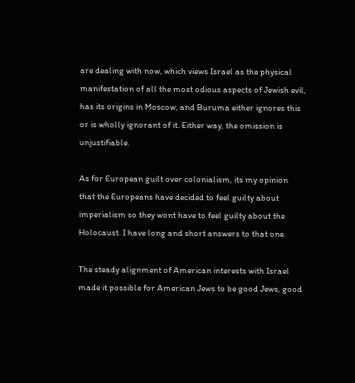are dealing with now, which views Israel as the physical manifestation of all the most odious aspects of Jewish evil, has its origins in Moscow, and Buruma either ignores this or is wholly ignorant of it. Either way, the omission is unjustifiable.

As for European guilt over colonialism, its my opinion that the Europeans have decided to feel guilty about imperialism so they wont have to feel guilty about the Holocaust. I have long and short answers to that one.

The steady alignment of American interests with Israel made it possible for American Jews to be good Jews, good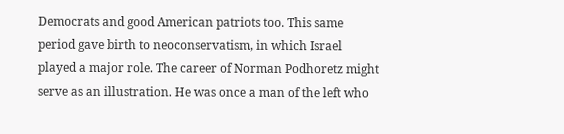Democrats and good American patriots too. This same period gave birth to neoconservatism, in which Israel played a major role. The career of Norman Podhoretz might serve as an illustration. He was once a man of the left who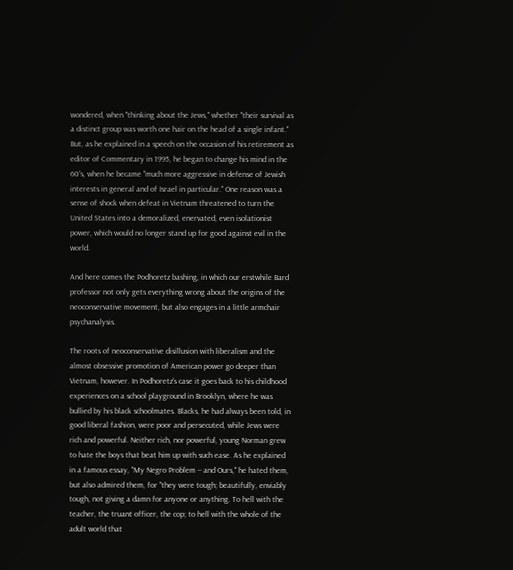wondered, when ''thinking about the Jews,'' whether ''their survival as a distinct group was worth one hair on the head of a single infant.'' But, as he explained in a speech on the occasion of his retirement as editor of Commentary in 1995, he began to change his mind in the 60's, when he became ''much more aggressive in defense of Jewish interests in general and of Israel in particular.'' One reason was a sense of shock when defeat in Vietnam threatened to turn the United States into a demoralized, enervated, even isolationist power, which would no longer stand up for good against evil in the world.

And here comes the Podhoretz bashing, in which our erstwhile Bard professor not only gets everything wrong about the origins of the neoconservative movement, but also engages in a little armchair psychanalysis.

The roots of neoconservative disillusion with liberalism and the almost obsessive promotion of American power go deeper than Vietnam, however. In Podhoretz's case it goes back to his childhood experiences on a school playground in Brooklyn, where he was bullied by his black schoolmates. Blacks, he had always been told, in good liberal fashion, were poor and persecuted, while Jews were rich and powerful. Neither rich, nor powerful, young Norman grew to hate the boys that beat him up with such ease. As he explained in a famous essay, ''My Negro Problem -- and Ours,'' he hated them, but also admired them, for ''they were tough; beautifully, enviably tough, not giving a damn for anyone or anything. To hell with the teacher, the truant officer, the cop; to hell with the whole of the adult world that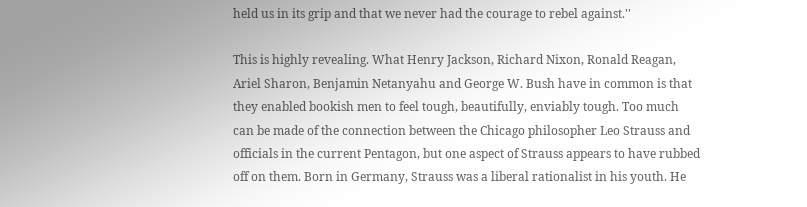held us in its grip and that we never had the courage to rebel against.''

This is highly revealing. What Henry Jackson, Richard Nixon, Ronald Reagan, Ariel Sharon, Benjamin Netanyahu and George W. Bush have in common is that they enabled bookish men to feel tough, beautifully, enviably tough. Too much can be made of the connection between the Chicago philosopher Leo Strauss and officials in the current Pentagon, but one aspect of Strauss appears to have rubbed off on them. Born in Germany, Strauss was a liberal rationalist in his youth. He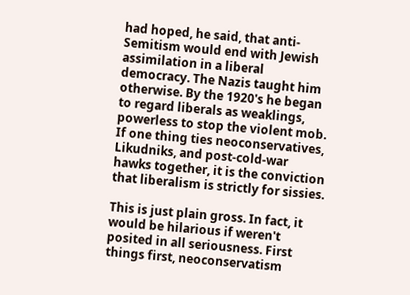had hoped, he said, that anti-Semitism would end with Jewish assimilation in a liberal democracy. The Nazis taught him otherwise. By the 1920's he began to regard liberals as weaklings, powerless to stop the violent mob. If one thing ties neoconservatives, Likudniks, and post-cold-war hawks together, it is the conviction that liberalism is strictly for sissies.

This is just plain gross. In fact, it would be hilarious if weren't posited in all seriousness. First things first, neoconservatism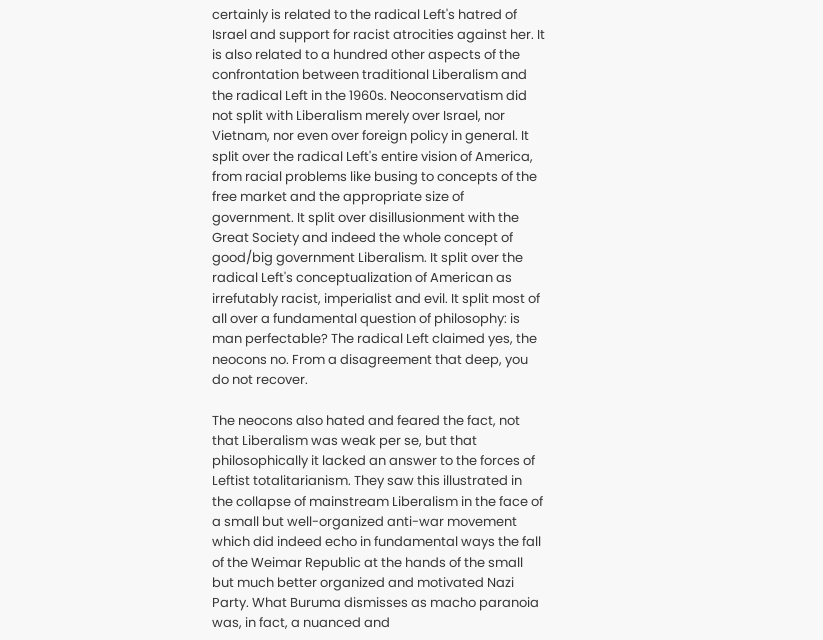certainly is related to the radical Left's hatred of Israel and support for racist atrocities against her. It is also related to a hundred other aspects of the confrontation between traditional Liberalism and the radical Left in the 1960s. Neoconservatism did not split with Liberalism merely over Israel, nor Vietnam, nor even over foreign policy in general. It split over the radical Left's entire vision of America, from racial problems like busing to concepts of the free market and the appropriate size of government. It split over disillusionment with the Great Society and indeed the whole concept of good/big government Liberalism. It split over the radical Left's conceptualization of American as irrefutably racist, imperialist and evil. It split most of all over a fundamental question of philosophy: is man perfectable? The radical Left claimed yes, the neocons no. From a disagreement that deep, you do not recover.

The neocons also hated and feared the fact, not that Liberalism was weak per se, but that philosophically it lacked an answer to the forces of Leftist totalitarianism. They saw this illustrated in the collapse of mainstream Liberalism in the face of a small but well-organized anti-war movement which did indeed echo in fundamental ways the fall of the Weimar Republic at the hands of the small but much better organized and motivated Nazi Party. What Buruma dismisses as macho paranoia was, in fact, a nuanced and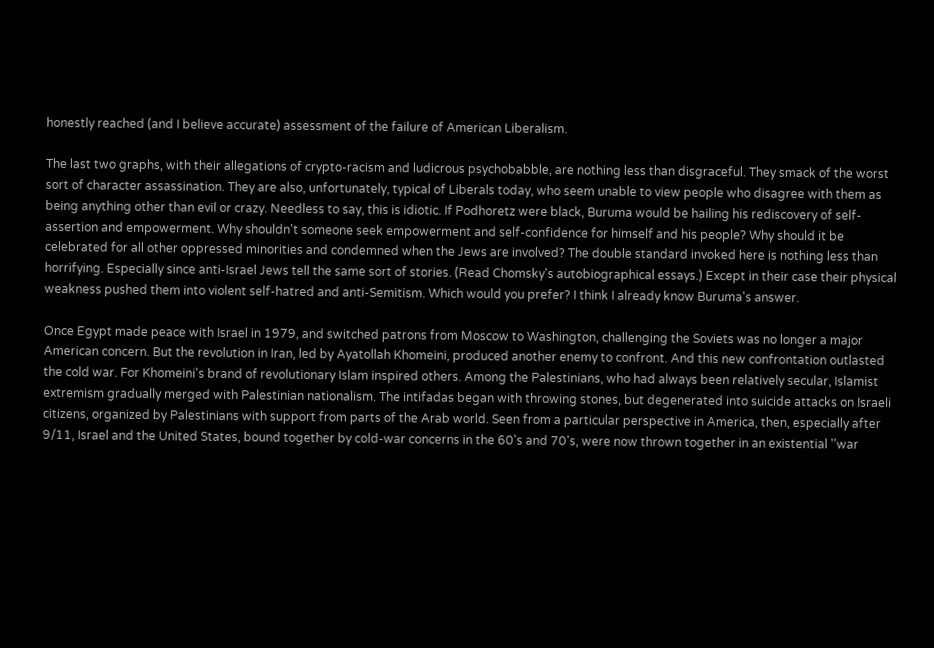honestly reached (and I believe accurate) assessment of the failure of American Liberalism.

The last two graphs, with their allegations of crypto-racism and ludicrous psychobabble, are nothing less than disgraceful. They smack of the worst sort of character assassination. They are also, unfortunately, typical of Liberals today, who seem unable to view people who disagree with them as being anything other than evil or crazy. Needless to say, this is idiotic. If Podhoretz were black, Buruma would be hailing his rediscovery of self-assertion and empowerment. Why shouldn't someone seek empowerment and self-confidence for himself and his people? Why should it be celebrated for all other oppressed minorities and condemned when the Jews are involved? The double standard invoked here is nothing less than horrifying. Especially since anti-Israel Jews tell the same sort of stories. (Read Chomsky's autobiographical essays.) Except in their case their physical weakness pushed them into violent self-hatred and anti-Semitism. Which would you prefer? I think I already know Buruma's answer.

Once Egypt made peace with Israel in 1979, and switched patrons from Moscow to Washington, challenging the Soviets was no longer a major American concern. But the revolution in Iran, led by Ayatollah Khomeini, produced another enemy to confront. And this new confrontation outlasted the cold war. For Khomeini's brand of revolutionary Islam inspired others. Among the Palestinians, who had always been relatively secular, Islamist extremism gradually merged with Palestinian nationalism. The intifadas began with throwing stones, but degenerated into suicide attacks on Israeli citizens, organized by Palestinians with support from parts of the Arab world. Seen from a particular perspective in America, then, especially after 9/11, Israel and the United States, bound together by cold-war concerns in the 60's and 70's, were now thrown together in an existential ''war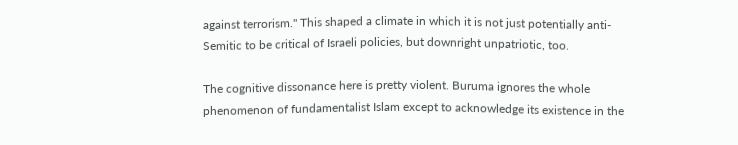against terrorism.'' This shaped a climate in which it is not just potentially anti-Semitic to be critical of Israeli policies, but downright unpatriotic, too.

The cognitive dissonance here is pretty violent. Buruma ignores the whole phenomenon of fundamentalist Islam except to acknowledge its existence in the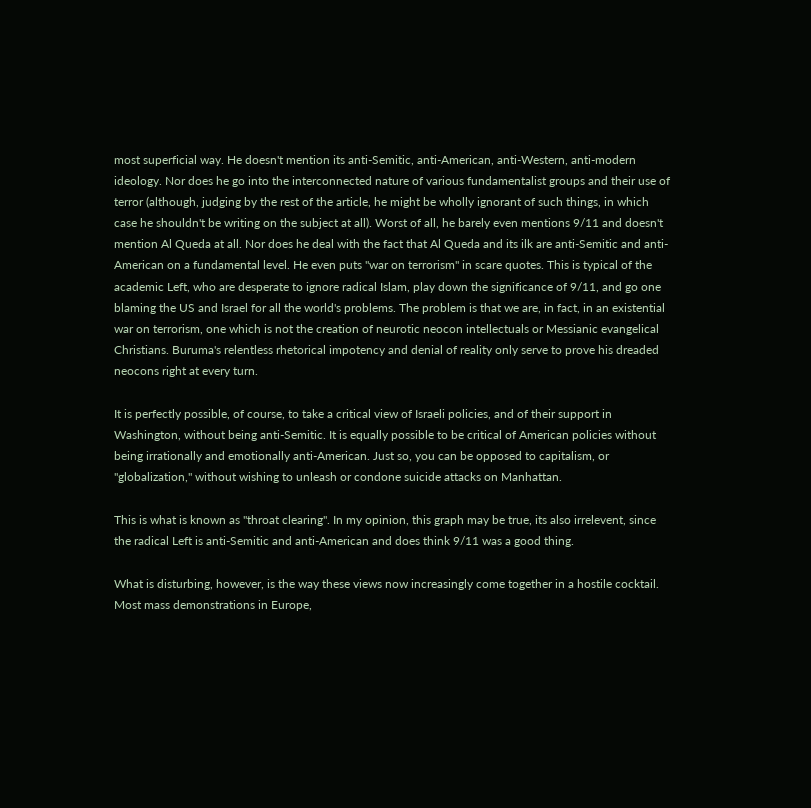most superficial way. He doesn't mention its anti-Semitic, anti-American, anti-Western, anti-modern ideology. Nor does he go into the interconnected nature of various fundamentalist groups and their use of terror (although, judging by the rest of the article, he might be wholly ignorant of such things, in which case he shouldn't be writing on the subject at all). Worst of all, he barely even mentions 9/11 and doesn't mention Al Queda at all. Nor does he deal with the fact that Al Queda and its ilk are anti-Semitic and anti-American on a fundamental level. He even puts "war on terrorism" in scare quotes. This is typical of the academic Left, who are desperate to ignore radical Islam, play down the significance of 9/11, and go one blaming the US and Israel for all the world's problems. The problem is that we are, in fact, in an existential war on terrorism, one which is not the creation of neurotic neocon intellectuals or Messianic evangelical Christians. Buruma's relentless rhetorical impotency and denial of reality only serve to prove his dreaded neocons right at every turn.

It is perfectly possible, of course, to take a critical view of Israeli policies, and of their support in Washington, without being anti-Semitic. It is equally possible to be critical of American policies without being irrationally and emotionally anti-American. Just so, you can be opposed to capitalism, or ''globalization,'' without wishing to unleash or condone suicide attacks on Manhattan.

This is what is known as "throat clearing". In my opinion, this graph may be true, its also irrelevent, since the radical Left is anti-Semitic and anti-American and does think 9/11 was a good thing.

What is disturbing, however, is the way these views now increasingly come together in a hostile cocktail. Most mass demonstrations in Europe,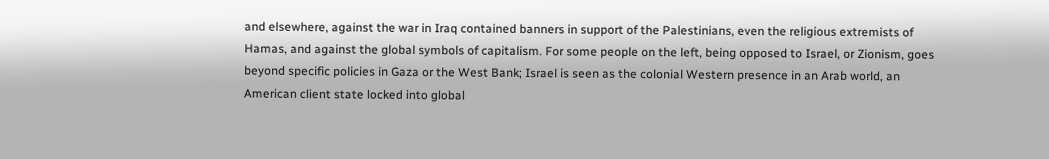and elsewhere, against the war in Iraq contained banners in support of the Palestinians, even the religious extremists of Hamas, and against the global symbols of capitalism. For some people on the left, being opposed to Israel, or Zionism, goes beyond specific policies in Gaza or the West Bank; Israel is seen as the colonial Western presence in an Arab world, an American client state locked into global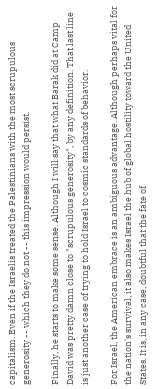capitalism. Even if the Israelis treated the Palestinians with the most scrupulous generosity -- which they do not -- this impression would persist.

Finally, he starts to make some sense. Although I will say that what Barak did at Camp David was pretty damn close to "scrupulous generosity", by any definition. That last line is just another case of trying to hold Israel to cosmic standards of behavior.

For Israel, the American embrace is an ambiguous advantage. Although perhaps vital for the nation's survival, it also makes Israel the hub of global hostility toward the United States. It is, in any case, doubtful that the fate of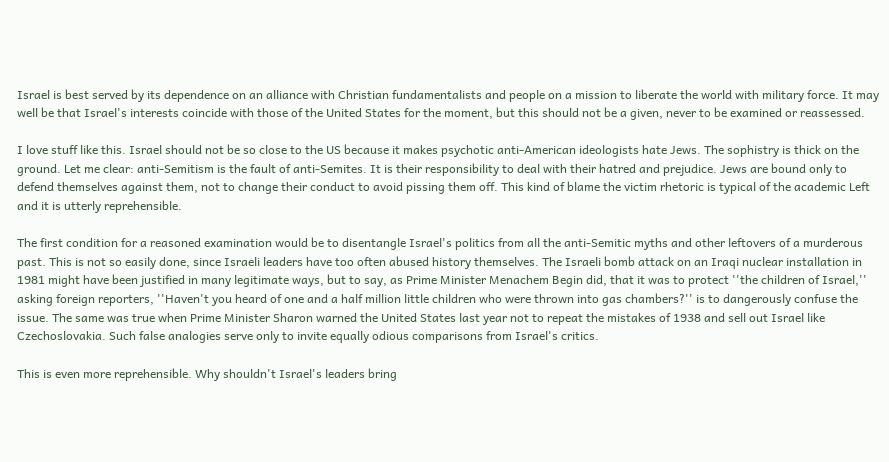Israel is best served by its dependence on an alliance with Christian fundamentalists and people on a mission to liberate the world with military force. It may well be that Israel's interests coincide with those of the United States for the moment, but this should not be a given, never to be examined or reassessed.

I love stuff like this. Israel should not be so close to the US because it makes psychotic anti-American ideologists hate Jews. The sophistry is thick on the ground. Let me clear: anti-Semitism is the fault of anti-Semites. It is their responsibility to deal with their hatred and prejudice. Jews are bound only to defend themselves against them, not to change their conduct to avoid pissing them off. This kind of blame the victim rhetoric is typical of the academic Left and it is utterly reprehensible.

The first condition for a reasoned examination would be to disentangle Israel's politics from all the anti-Semitic myths and other leftovers of a murderous past. This is not so easily done, since Israeli leaders have too often abused history themselves. The Israeli bomb attack on an Iraqi nuclear installation in 1981 might have been justified in many legitimate ways, but to say, as Prime Minister Menachem Begin did, that it was to protect ''the children of Israel,'' asking foreign reporters, ''Haven't you heard of one and a half million little children who were thrown into gas chambers?'' is to dangerously confuse the issue. The same was true when Prime Minister Sharon warned the United States last year not to repeat the mistakes of 1938 and sell out Israel like Czechoslovakia. Such false analogies serve only to invite equally odious comparisons from Israel's critics.

This is even more reprehensible. Why shouldn't Israel's leaders bring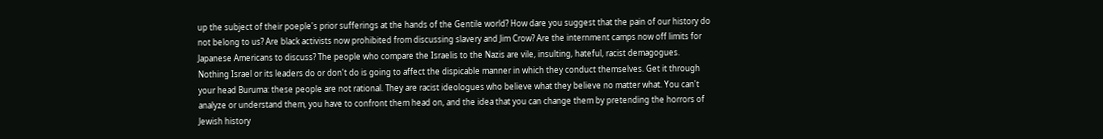up the subject of their poeple's prior sufferings at the hands of the Gentile world? How dare you suggest that the pain of our history do not belong to us? Are black activists now prohibited from discussing slavery and Jim Crow? Are the internment camps now off limits for Japanese Americans to discuss? The people who compare the Israelis to the Nazis are vile, insulting, hateful, racist demagogues. Nothing Israel or its leaders do or don't do is going to affect the dispicable manner in which they conduct themselves. Get it through your head Buruma: these people are not rational. They are racist ideologues who believe what they believe no matter what. You can't analyze or understand them, you have to confront them head on, and the idea that you can change them by pretending the horrors of Jewish history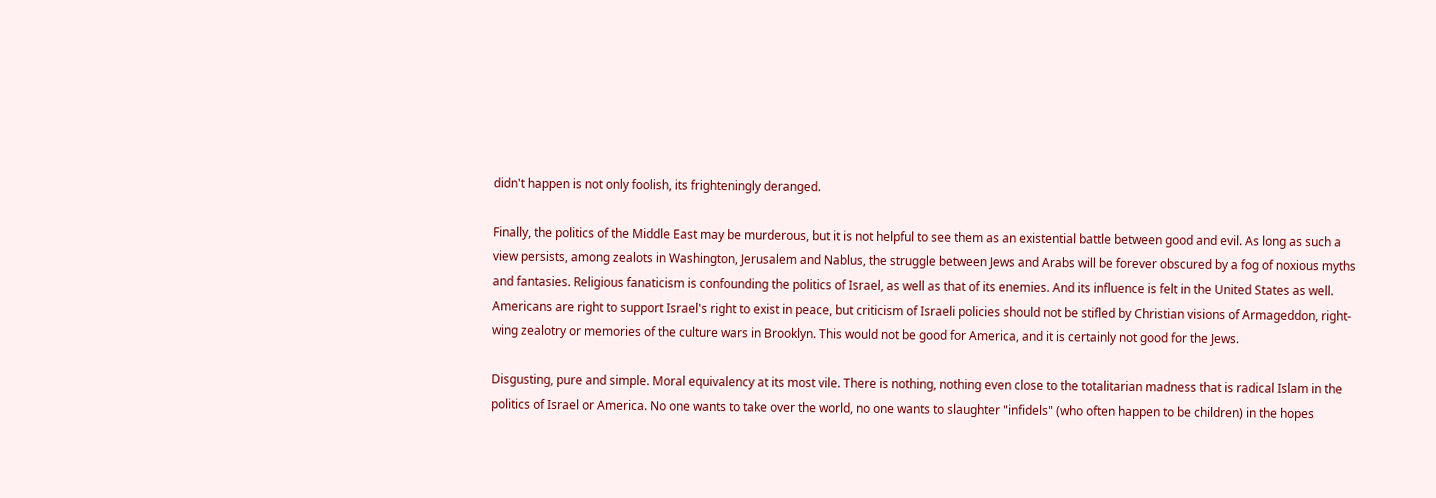didn't happen is not only foolish, its frighteningly deranged.

Finally, the politics of the Middle East may be murderous, but it is not helpful to see them as an existential battle between good and evil. As long as such a view persists, among zealots in Washington, Jerusalem and Nablus, the struggle between Jews and Arabs will be forever obscured by a fog of noxious myths and fantasies. Religious fanaticism is confounding the politics of Israel, as well as that of its enemies. And its influence is felt in the United States as well. Americans are right to support Israel's right to exist in peace, but criticism of Israeli policies should not be stifled by Christian visions of Armageddon, right-wing zealotry or memories of the culture wars in Brooklyn. This would not be good for America, and it is certainly not good for the Jews.

Disgusting, pure and simple. Moral equivalency at its most vile. There is nothing, nothing even close to the totalitarian madness that is radical Islam in the politics of Israel or America. No one wants to take over the world, no one wants to slaughter "infidels" (who often happen to be children) in the hopes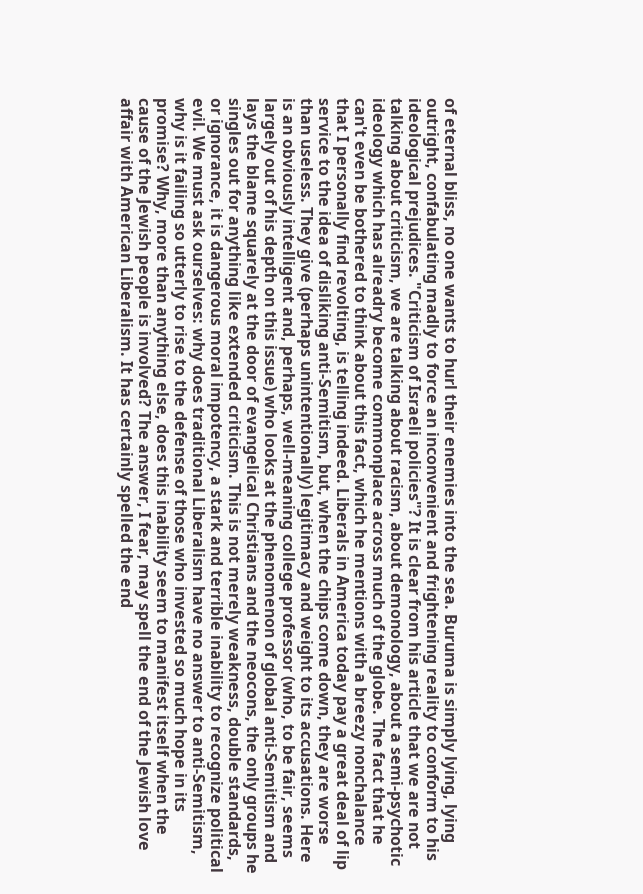of eternal bliss, no one wants to hurl their enemies into the sea. Buruma is simply lying, lying outright, confabulating madly to force an inconvenient and frightening reality to conform to his ideological prejudices. "Criticism of Israeli policies"? It is clear from his article that we are not talking about criticism, we are talking about racism, about demonology, about a semi-psychotic ideology which has alreadry become commonplace across much of the globe. The fact that he can't even be bothered to think about this fact, which he mentions with a breezy nonchalance that I personally find revolting, is telling indeed. Liberals in America today pay a great deal of lip service to the idea of disliking anti-Semitism, but, when the chips come down, they are worse than useless. They give (perhaps unintentionally) legitimacy and weight to its accusations. Here is an obviously intelligent and, perhaps, well-meaning college professor (who, to be fair, seems largely out of his depth on this issue) who looks at the phenomenon of global anti-Semitism and lays the blame squarely at the door of evangelical Christians and the neocons, the only groups he singles out for anything like extended criticism. This is not merely weakness, double standards, or ignorance, it is dangerous moral impotency, a stark and terrible inability to recognize political evil. We must ask ourselves: why does traditional Liberalism have no answer to anti-Semitism, why is it failing so utterly to rise to the defense of those who invested so much hope in its promise? Why, more than anything else, does this inability seem to manifest itself when the cause of the Jewish people is involved? The answer, I fear, may spell the end of the Jewish love affair with American Liberalism. It has certainly spelled the end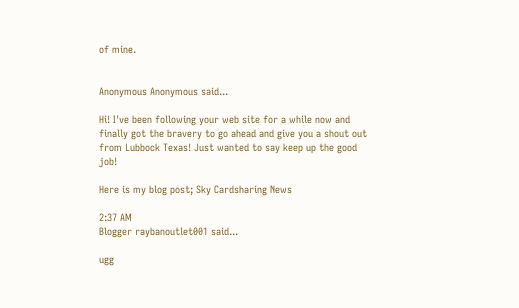of mine.


Anonymous Anonymous said...

Hi! I've been following your web site for a while now and finally got the bravery to go ahead and give you a shout out from Lubbock Texas! Just wanted to say keep up the good job!

Here is my blog post; Sky Cardsharing News

2:37 AM
Blogger raybanoutlet001 said...

ugg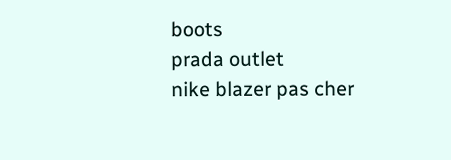boots
prada outlet
nike blazer pas cher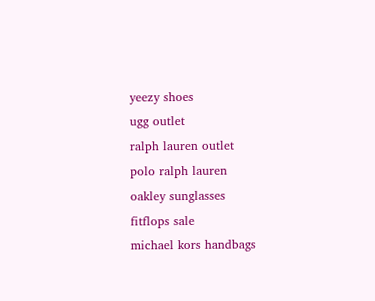yeezy shoes
ugg outlet
ralph lauren outlet
polo ralph lauren
oakley sunglasses
fitflops sale
michael kors handbags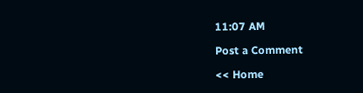11:07 AM

Post a Comment

<< Home